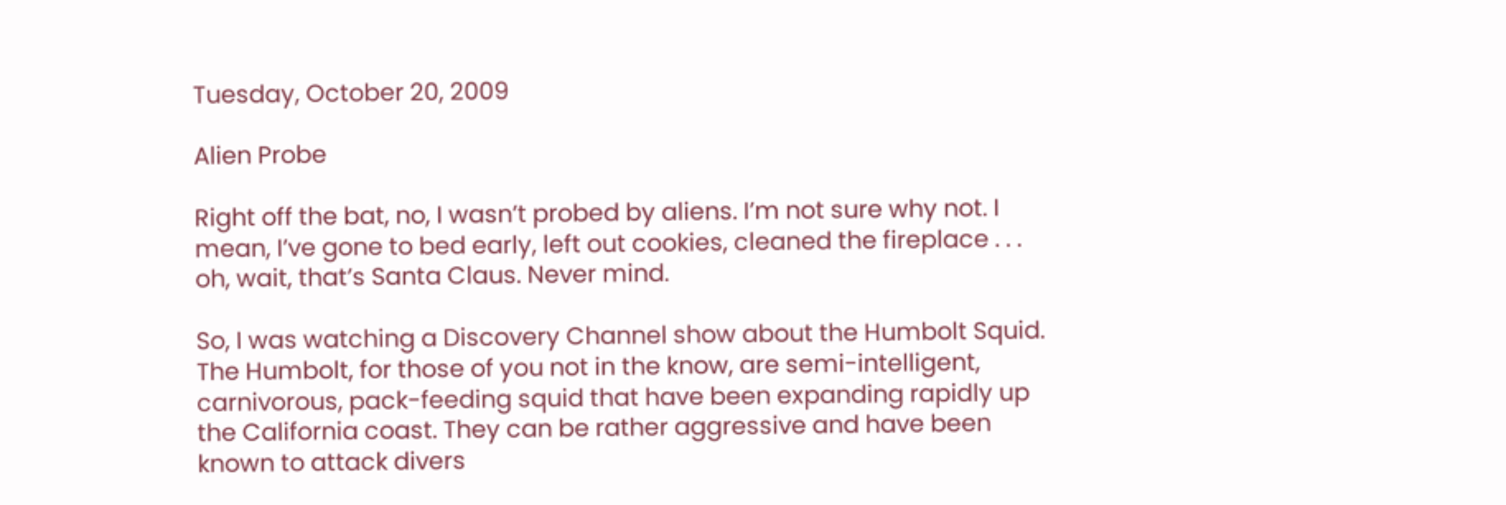Tuesday, October 20, 2009

Alien Probe

Right off the bat, no, I wasn’t probed by aliens. I’m not sure why not. I mean, I’ve gone to bed early, left out cookies, cleaned the fireplace . . . oh, wait, that’s Santa Claus. Never mind.

So, I was watching a Discovery Channel show about the Humbolt Squid. The Humbolt, for those of you not in the know, are semi-intelligent, carnivorous, pack-feeding squid that have been expanding rapidly up the California coast. They can be rather aggressive and have been known to attack divers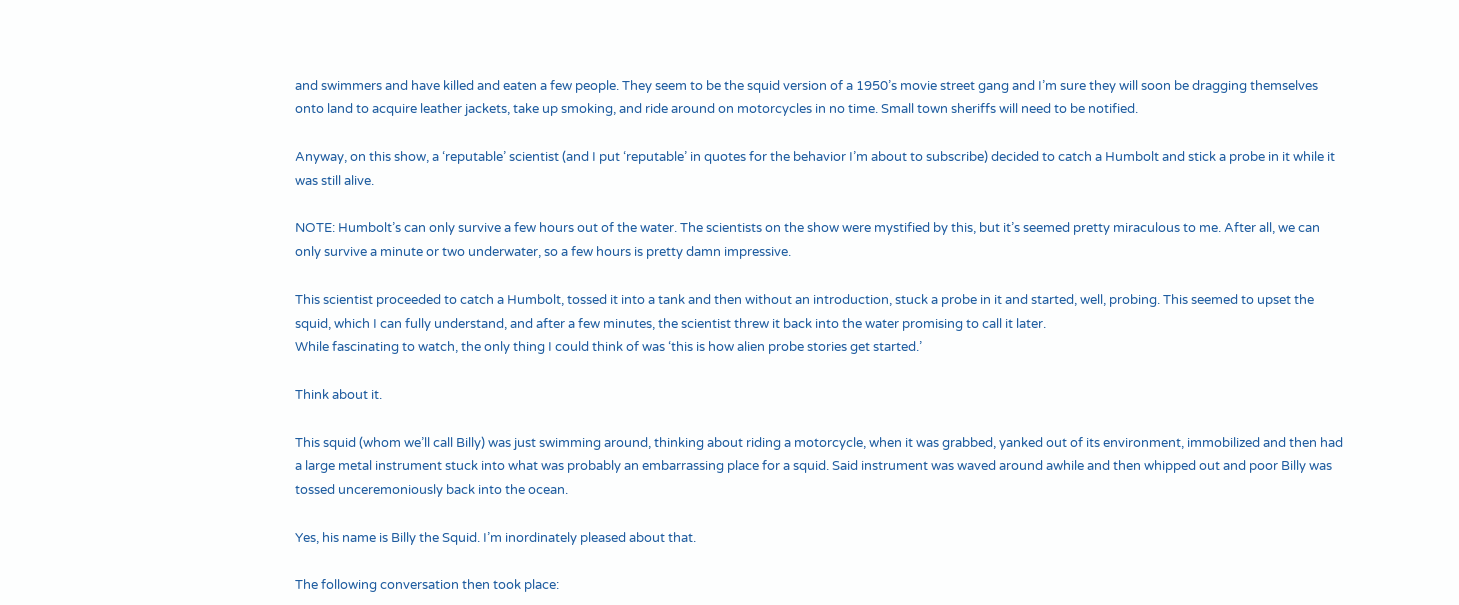and swimmers and have killed and eaten a few people. They seem to be the squid version of a 1950’s movie street gang and I’m sure they will soon be dragging themselves onto land to acquire leather jackets, take up smoking, and ride around on motorcycles in no time. Small town sheriffs will need to be notified.

Anyway, on this show, a ‘reputable’ scientist (and I put ‘reputable’ in quotes for the behavior I’m about to subscribe) decided to catch a Humbolt and stick a probe in it while it was still alive.

NOTE: Humbolt’s can only survive a few hours out of the water. The scientists on the show were mystified by this, but it’s seemed pretty miraculous to me. After all, we can only survive a minute or two underwater, so a few hours is pretty damn impressive.

This scientist proceeded to catch a Humbolt, tossed it into a tank and then without an introduction, stuck a probe in it and started, well, probing. This seemed to upset the squid, which I can fully understand, and after a few minutes, the scientist threw it back into the water promising to call it later.
While fascinating to watch, the only thing I could think of was ‘this is how alien probe stories get started.’

Think about it.

This squid (whom we’ll call Billy) was just swimming around, thinking about riding a motorcycle, when it was grabbed, yanked out of its environment, immobilized and then had a large metal instrument stuck into what was probably an embarrassing place for a squid. Said instrument was waved around awhile and then whipped out and poor Billy was tossed unceremoniously back into the ocean.

Yes, his name is Billy the Squid. I’m inordinately pleased about that.

The following conversation then took place: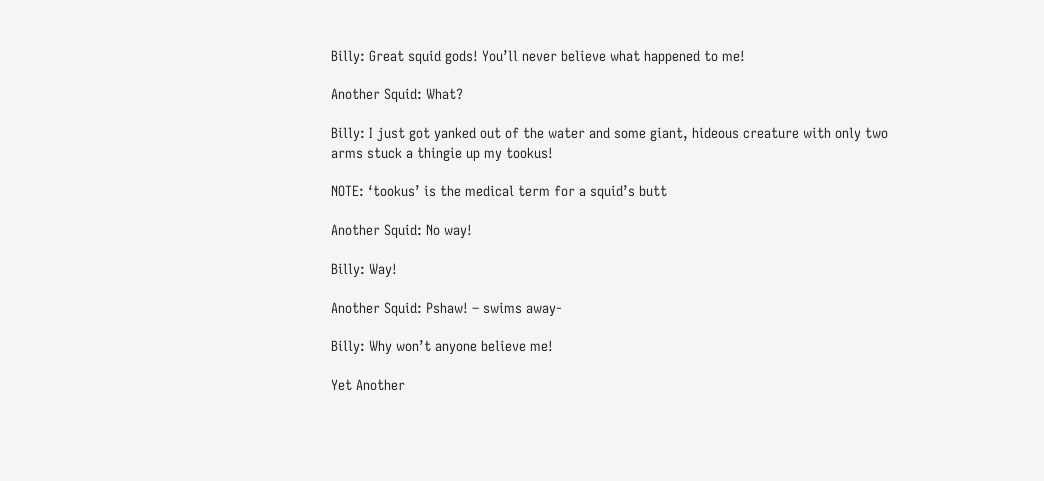Billy: Great squid gods! You’ll never believe what happened to me!

Another Squid: What?

Billy: I just got yanked out of the water and some giant, hideous creature with only two arms stuck a thingie up my tookus!

NOTE: ‘tookus’ is the medical term for a squid’s butt

Another Squid: No way!

Billy: Way!

Another Squid: Pshaw! – swims away-

Billy: Why won’t anyone believe me!

Yet Another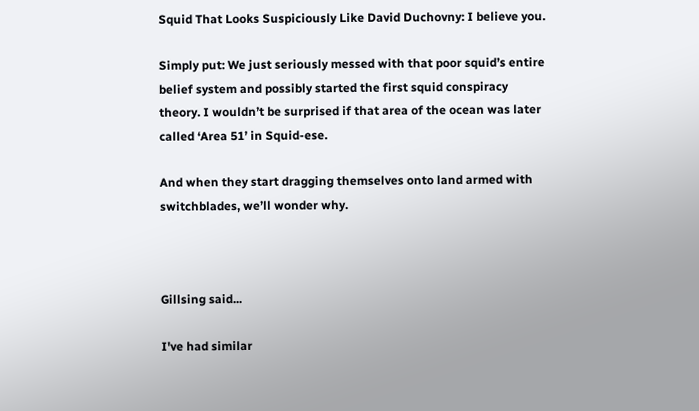Squid That Looks Suspiciously Like David Duchovny: I believe you.

Simply put: We just seriously messed with that poor squid’s entire belief system and possibly started the first squid conspiracy theory. I wouldn’t be surprised if that area of the ocean was later called ‘Area 51’ in Squid-ese.

And when they start dragging themselves onto land armed with switchblades, we’ll wonder why.



Gillsing said...

I've had similar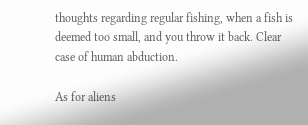thoughts regarding regular fishing, when a fish is deemed too small, and you throw it back. Clear case of human abduction.

As for aliens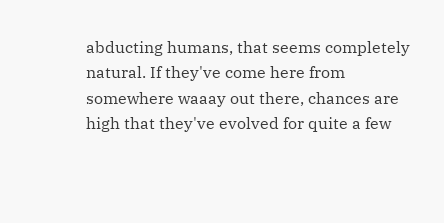abducting humans, that seems completely natural. If they've come here from somewhere waaay out there, chances are high that they've evolved for quite a few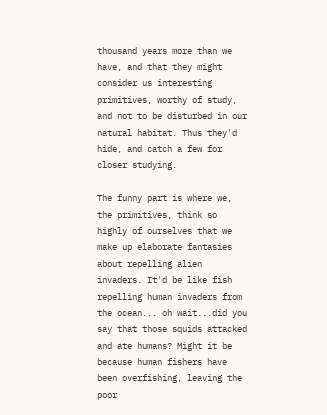thousand years more than we have, and that they might consider us interesting primitives, worthy of study, and not to be disturbed in our natural habitat. Thus they'd hide, and catch a few for closer studying.

The funny part is where we, the primitives, think so highly of ourselves that we make up elaborate fantasies about repelling alien invaders. It'd be like fish repelling human invaders from the ocean... oh wait...did you say that those squids attacked and ate humans? Might it be because human fishers have been overfishing, leaving the poor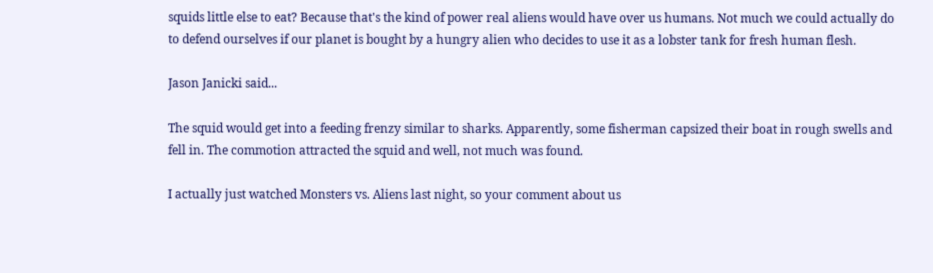squids little else to eat? Because that's the kind of power real aliens would have over us humans. Not much we could actually do to defend ourselves if our planet is bought by a hungry alien who decides to use it as a lobster tank for fresh human flesh.

Jason Janicki said...

The squid would get into a feeding frenzy similar to sharks. Apparently, some fisherman capsized their boat in rough swells and fell in. The commotion attracted the squid and well, not much was found.

I actually just watched Monsters vs. Aliens last night, so your comment about us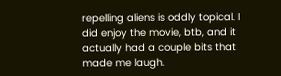repelling aliens is oddly topical. I did enjoy the movie, btb, and it actually had a couple bits that made me laugh.